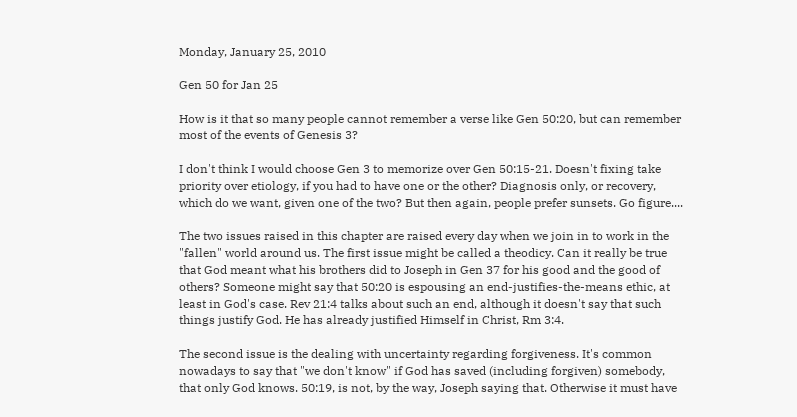Monday, January 25, 2010

Gen 50 for Jan 25

How is it that so many people cannot remember a verse like Gen 50:20, but can remember most of the events of Genesis 3?

I don't think I would choose Gen 3 to memorize over Gen 50:15-21. Doesn't fixing take priority over etiology, if you had to have one or the other? Diagnosis only, or recovery, which do we want, given one of the two? But then again, people prefer sunsets. Go figure....

The two issues raised in this chapter are raised every day when we join in to work in the "fallen" world around us. The first issue might be called a theodicy. Can it really be true that God meant what his brothers did to Joseph in Gen 37 for his good and the good of others? Someone might say that 50:20 is espousing an end-justifies-the-means ethic, at least in God's case. Rev 21:4 talks about such an end, although it doesn't say that such things justify God. He has already justified Himself in Christ, Rm 3:4.

The second issue is the dealing with uncertainty regarding forgiveness. It's common nowadays to say that "we don't know" if God has saved (including forgiven) somebody, that only God knows. 50:19, is not, by the way, Joseph saying that. Otherwise it must have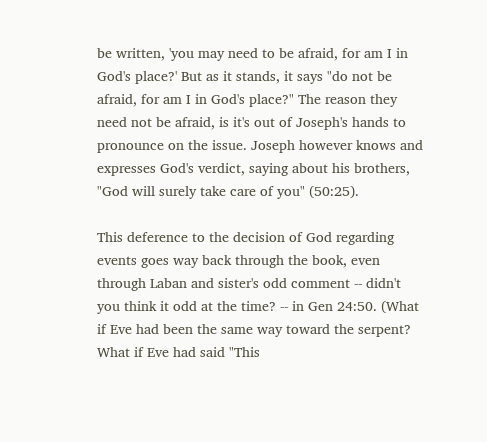be written, 'you may need to be afraid, for am I in God's place?' But as it stands, it says "do not be afraid, for am I in God's place?" The reason they need not be afraid, is it's out of Joseph's hands to pronounce on the issue. Joseph however knows and expresses God's verdict, saying about his brothers, "God will surely take care of you" (50:25).

This deference to the decision of God regarding events goes way back through the book, even through Laban and sister's odd comment -- didn't you think it odd at the time? -- in Gen 24:50. (What if Eve had been the same way toward the serpent? What if Eve had said "This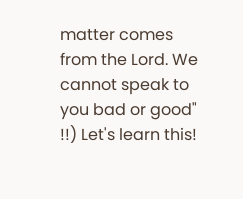matter comes from the Lord. We cannot speak to you bad or good" !!) Let's learn this!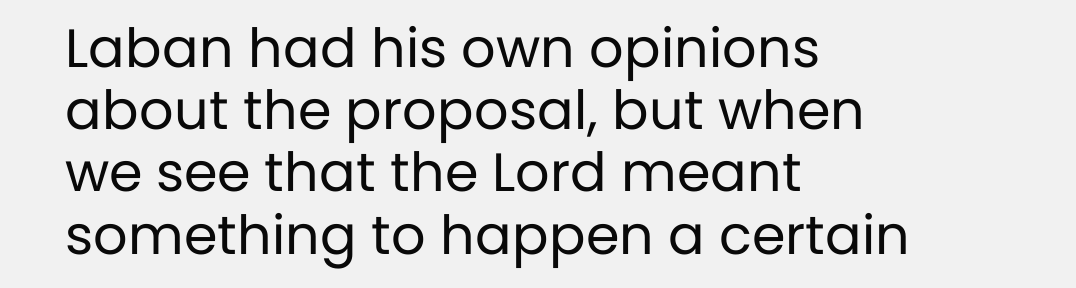Laban had his own opinions about the proposal, but when we see that the Lord meant something to happen a certain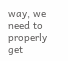way, we need to properly get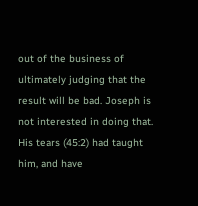out of the business of ultimately judging that the result will be bad. Joseph is not interested in doing that. His tears (45:2) had taught him, and have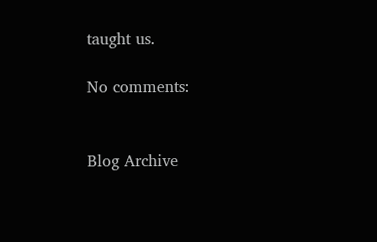taught us.

No comments:


Blog Archive